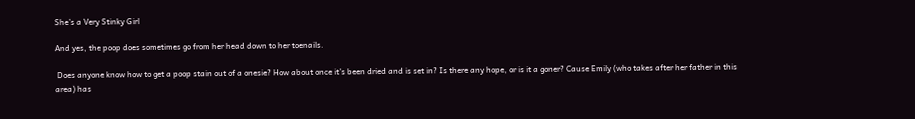She’s a Very Stinky Girl

And yes, the poop does sometimes go from her head down to her toenails.

 Does anyone know how to get a poop stain out of a onesie? How about once it’s been dried and is set in? Is there any hope, or is it a goner? Cause Emily (who takes after her father in this area) has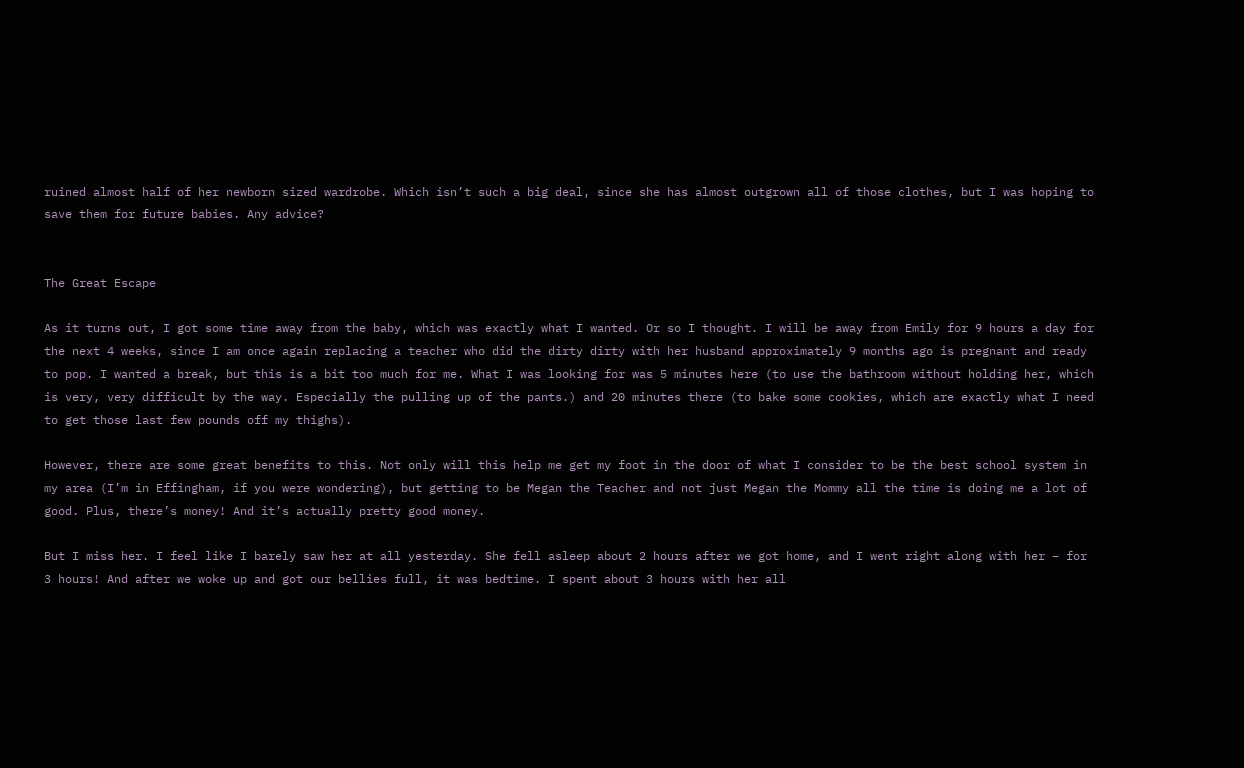ruined almost half of her newborn sized wardrobe. Which isn’t such a big deal, since she has almost outgrown all of those clothes, but I was hoping to save them for future babies. Any advice?


The Great Escape

As it turns out, I got some time away from the baby, which was exactly what I wanted. Or so I thought. I will be away from Emily for 9 hours a day for the next 4 weeks, since I am once again replacing a teacher who did the dirty dirty with her husband approximately 9 months ago is pregnant and ready to pop. I wanted a break, but this is a bit too much for me. What I was looking for was 5 minutes here (to use the bathroom without holding her, which is very, very difficult by the way. Especially the pulling up of the pants.) and 20 minutes there (to bake some cookies, which are exactly what I need to get those last few pounds off my thighs).

However, there are some great benefits to this. Not only will this help me get my foot in the door of what I consider to be the best school system in my area (I’m in Effingham, if you were wondering), but getting to be Megan the Teacher and not just Megan the Mommy all the time is doing me a lot of good. Plus, there’s money! And it’s actually pretty good money.

But I miss her. I feel like I barely saw her at all yesterday. She fell asleep about 2 hours after we got home, and I went right along with her – for 3 hours! And after we woke up and got our bellies full, it was bedtime. I spent about 3 hours with her all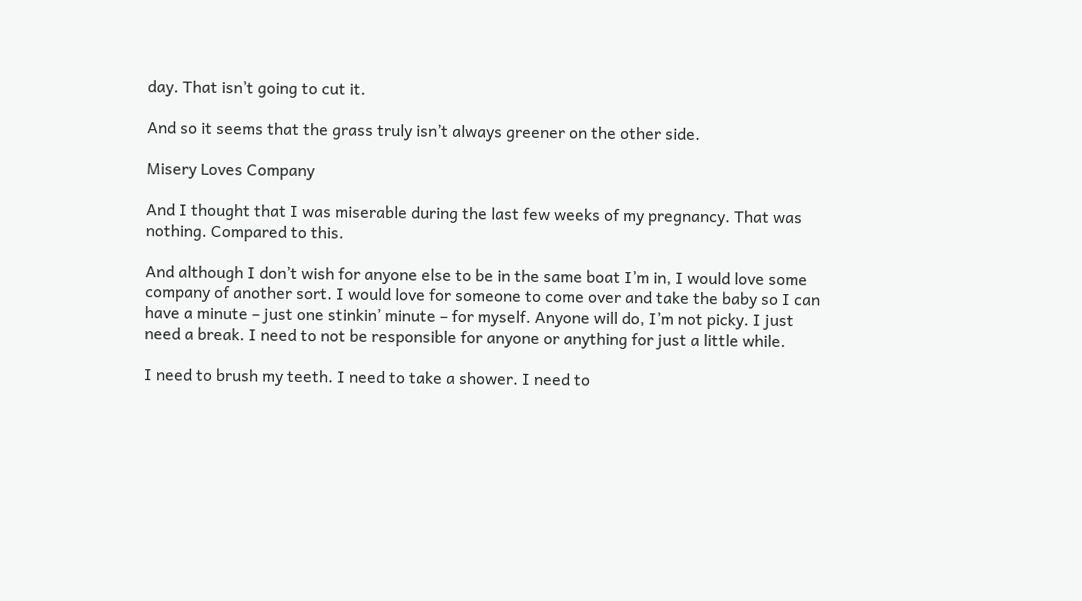day. That isn’t going to cut it.

And so it seems that the grass truly isn’t always greener on the other side.

Misery Loves Company

And I thought that I was miserable during the last few weeks of my pregnancy. That was nothing. Compared to this.

And although I don’t wish for anyone else to be in the same boat I’m in, I would love some company of another sort. I would love for someone to come over and take the baby so I can have a minute – just one stinkin’ minute – for myself. Anyone will do, I’m not picky. I just need a break. I need to not be responsible for anyone or anything for just a little while.

I need to brush my teeth. I need to take a shower. I need to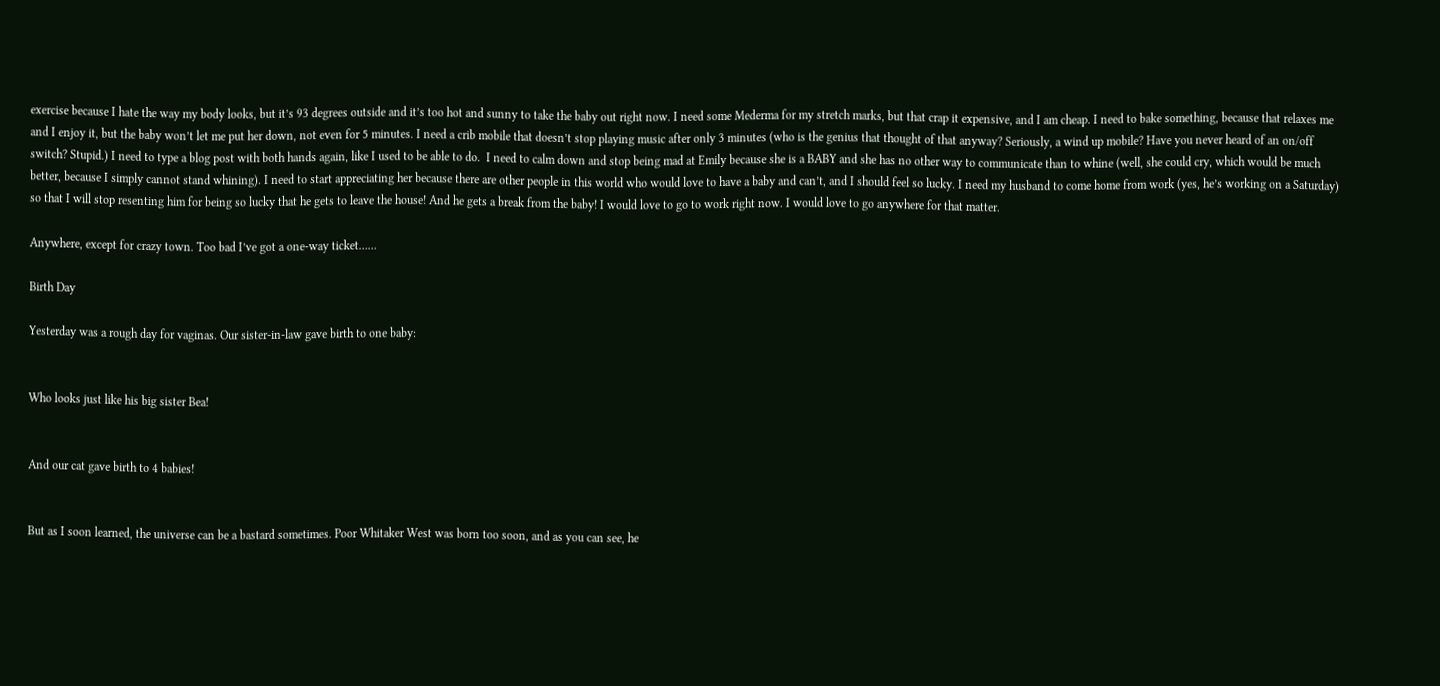exercise because I hate the way my body looks, but it’s 93 degrees outside and it’s too hot and sunny to take the baby out right now. I need some Mederma for my stretch marks, but that crap it expensive, and I am cheap. I need to bake something, because that relaxes me and I enjoy it, but the baby won’t let me put her down, not even for 5 minutes. I need a crib mobile that doesn’t stop playing music after only 3 minutes (who is the genius that thought of that anyway? Seriously, a wind up mobile? Have you never heard of an on/off switch? Stupid.) I need to type a blog post with both hands again, like I used to be able to do.  I need to calm down and stop being mad at Emily because she is a BABY and she has no other way to communicate than to whine (well, she could cry, which would be much better, because I simply cannot stand whining). I need to start appreciating her because there are other people in this world who would love to have a baby and can’t, and I should feel so lucky. I need my husband to come home from work (yes, he’s working on a Saturday) so that I will stop resenting him for being so lucky that he gets to leave the house! And he gets a break from the baby! I would love to go to work right now. I would love to go anywhere for that matter.

Anywhere, except for crazy town. Too bad I’ve got a one-way ticket……

Birth Day

Yesterday was a rough day for vaginas. Our sister-in-law gave birth to one baby:


Who looks just like his big sister Bea!


And our cat gave birth to 4 babies!


But as I soon learned, the universe can be a bastard sometimes. Poor Whitaker West was born too soon, and as you can see, he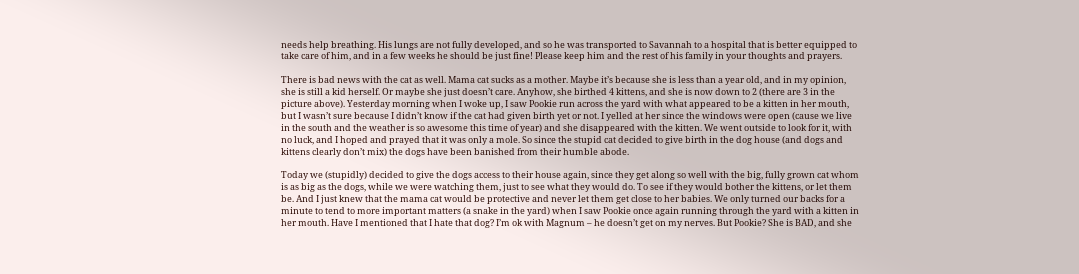needs help breathing. His lungs are not fully developed, and so he was transported to Savannah to a hospital that is better equipped to take care of him, and in a few weeks he should be just fine! Please keep him and the rest of his family in your thoughts and prayers.

There is bad news with the cat as well. Mama cat sucks as a mother. Maybe it’s because she is less than a year old, and in my opinion, she is still a kid herself. Or maybe she just doesn’t care. Anyhow, she birthed 4 kittens, and she is now down to 2 (there are 3 in the picture above). Yesterday morning when I woke up, I saw Pookie run across the yard with what appeared to be a kitten in her mouth, but I wasn’t sure because I didn’t know if the cat had given birth yet or not. I yelled at her since the windows were open (cause we live in the south and the weather is so awesome this time of year) and she disappeared with the kitten. We went outside to look for it, with no luck, and I hoped and prayed that it was only a mole. So since the stupid cat decided to give birth in the dog house (and dogs and kittens clearly don’t mix) the dogs have been banished from their humble abode.

Today we (stupidly) decided to give the dogs access to their house again, since they get along so well with the big, fully grown cat whom is as big as the dogs, while we were watching them, just to see what they would do. To see if they would bother the kittens, or let them be. And I just knew that the mama cat would be protective and never let them get close to her babies. We only turned our backs for a minute to tend to more important matters (a snake in the yard) when I saw Pookie once again running through the yard with a kitten in her mouth. Have I mentioned that I hate that dog? I’m ok with Magnum – he doesn’t get on my nerves. But Pookie? She is BAD, and she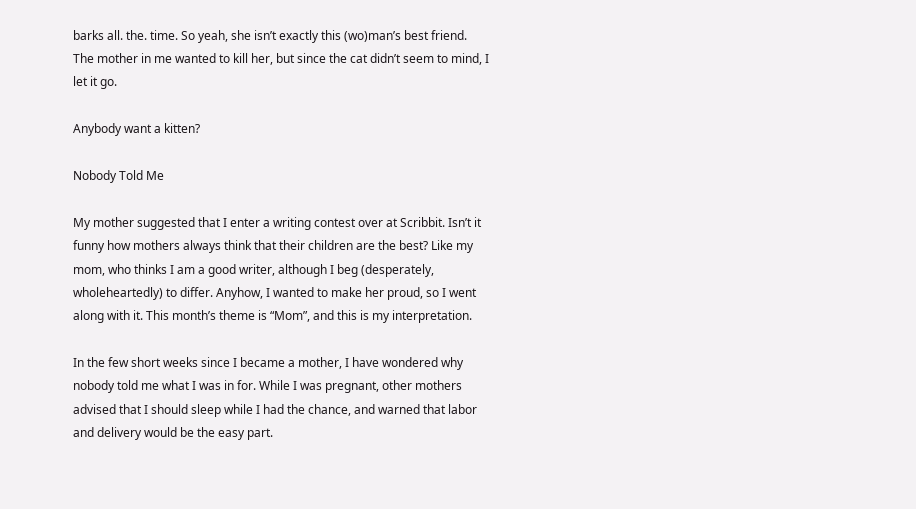barks all. the. time. So yeah, she isn’t exactly this (wo)man’s best friend. The mother in me wanted to kill her, but since the cat didn’t seem to mind, I let it go.

Anybody want a kitten?

Nobody Told Me

My mother suggested that I enter a writing contest over at Scribbit. Isn’t it funny how mothers always think that their children are the best? Like my mom, who thinks I am a good writer, although I beg (desperately, wholeheartedly) to differ. Anyhow, I wanted to make her proud, so I went along with it. This month’s theme is “Mom”, and this is my interpretation.

In the few short weeks since I became a mother, I have wondered why nobody told me what I was in for. While I was pregnant, other mothers advised that I should sleep while I had the chance, and warned that labor and delivery would be the easy part.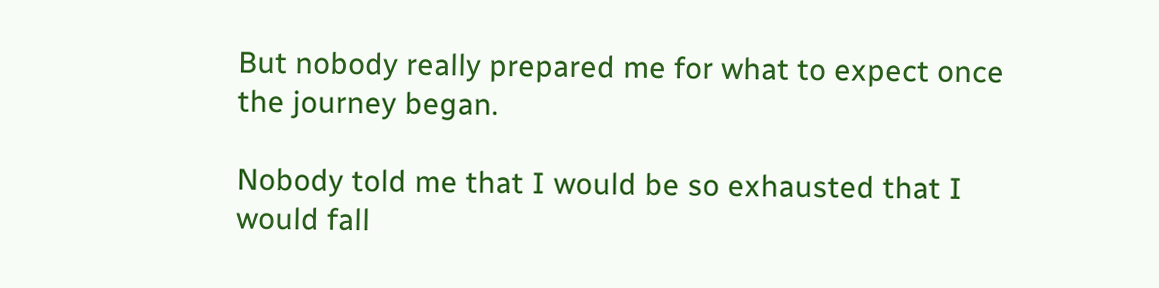But nobody really prepared me for what to expect once the journey began.

Nobody told me that I would be so exhausted that I would fall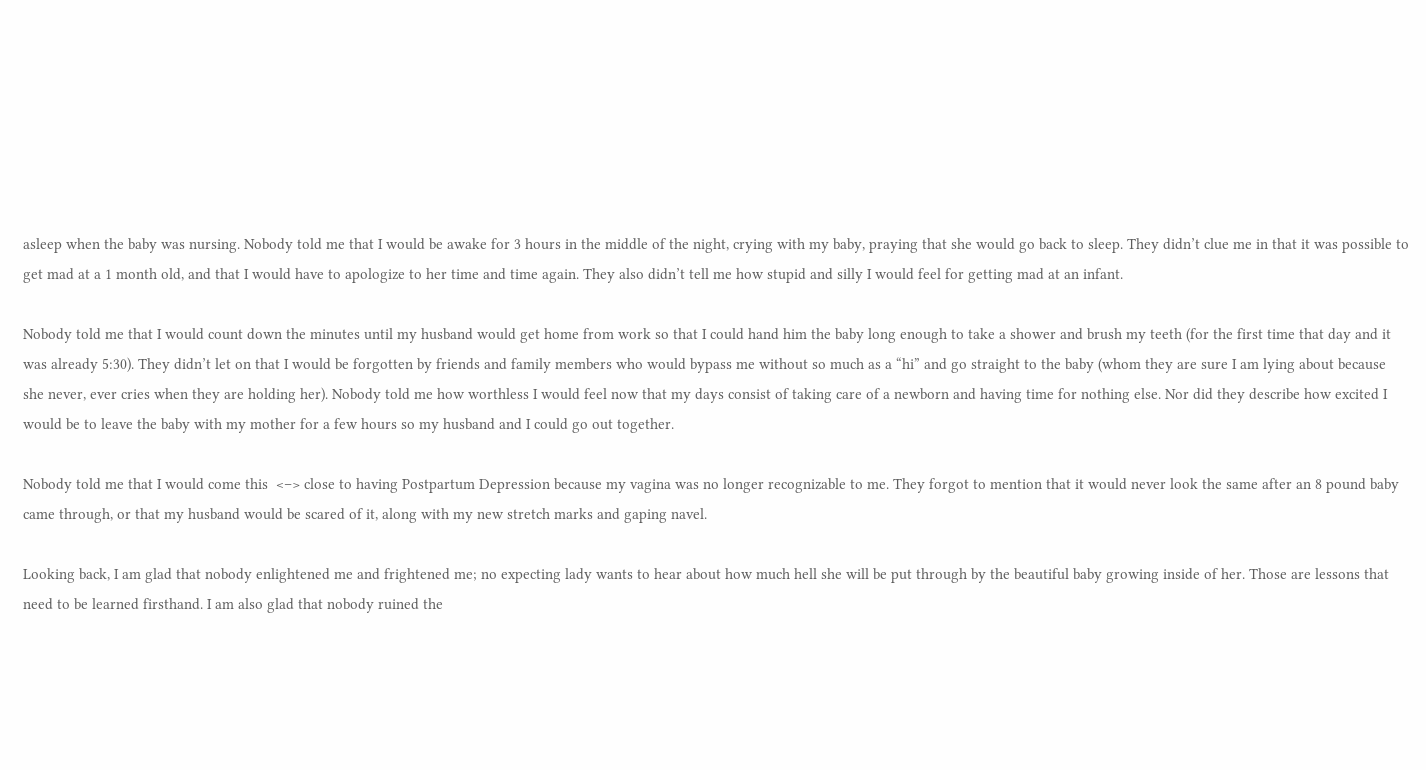asleep when the baby was nursing. Nobody told me that I would be awake for 3 hours in the middle of the night, crying with my baby, praying that she would go back to sleep. They didn’t clue me in that it was possible to get mad at a 1 month old, and that I would have to apologize to her time and time again. They also didn’t tell me how stupid and silly I would feel for getting mad at an infant.

Nobody told me that I would count down the minutes until my husband would get home from work so that I could hand him the baby long enough to take a shower and brush my teeth (for the first time that day and it was already 5:30). They didn’t let on that I would be forgotten by friends and family members who would bypass me without so much as a “hi” and go straight to the baby (whom they are sure I am lying about because she never, ever cries when they are holding her). Nobody told me how worthless I would feel now that my days consist of taking care of a newborn and having time for nothing else. Nor did they describe how excited I would be to leave the baby with my mother for a few hours so my husband and I could go out together.

Nobody told me that I would come this  <–> close to having Postpartum Depression because my vagina was no longer recognizable to me. They forgot to mention that it would never look the same after an 8 pound baby came through, or that my husband would be scared of it, along with my new stretch marks and gaping navel.

Looking back, I am glad that nobody enlightened me and frightened me; no expecting lady wants to hear about how much hell she will be put through by the beautiful baby growing inside of her. Those are lessons that need to be learned firsthand. I am also glad that nobody ruined the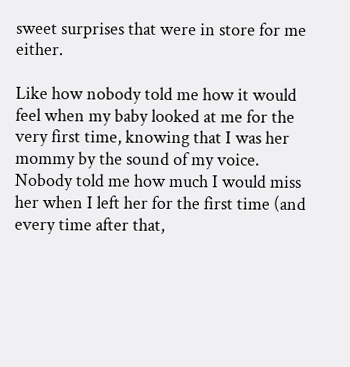sweet surprises that were in store for me either.

Like how nobody told me how it would feel when my baby looked at me for the very first time, knowing that I was her mommy by the sound of my voice. Nobody told me how much I would miss her when I left her for the first time (and every time after that,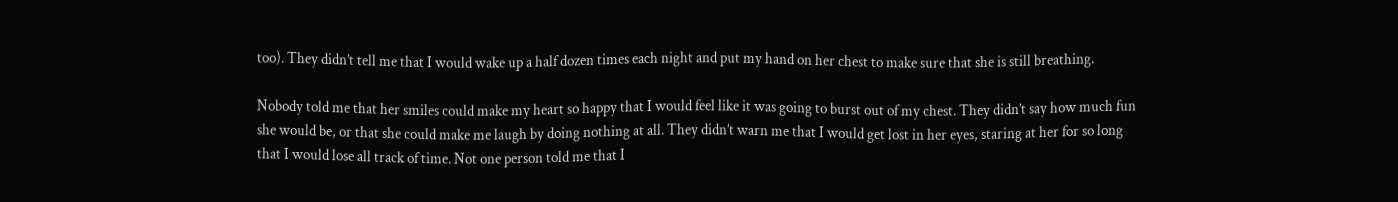too). They didn’t tell me that I would wake up a half dozen times each night and put my hand on her chest to make sure that she is still breathing.

Nobody told me that her smiles could make my heart so happy that I would feel like it was going to burst out of my chest. They didn’t say how much fun she would be, or that she could make me laugh by doing nothing at all. They didn’t warn me that I would get lost in her eyes, staring at her for so long that I would lose all track of time. Not one person told me that I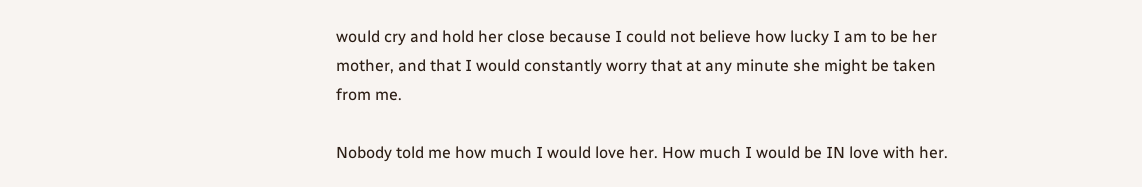would cry and hold her close because I could not believe how lucky I am to be her mother, and that I would constantly worry that at any minute she might be taken from me.

Nobody told me how much I would love her. How much I would be IN love with her.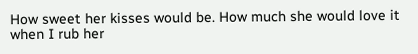How sweet her kisses would be. How much she would love it when I rub her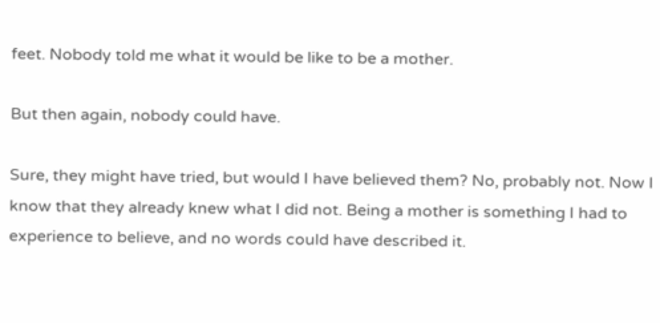feet. Nobody told me what it would be like to be a mother.

But then again, nobody could have.

Sure, they might have tried, but would I have believed them? No, probably not. Now I know that they already knew what I did not. Being a mother is something I had to experience to believe, and no words could have described it.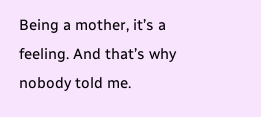Being a mother, it’s a feeling. And that’s why nobody told me.